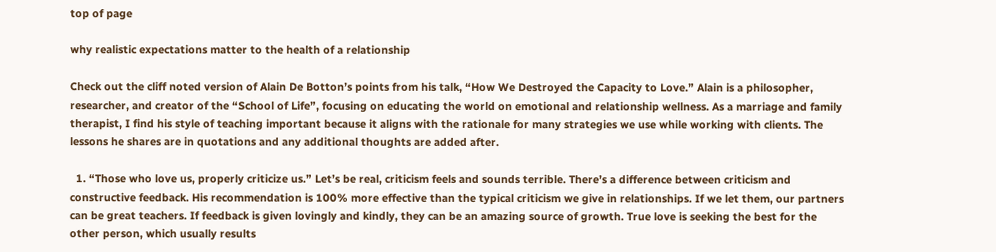top of page

why realistic expectations matter to the health of a relationship

Check out the cliff noted version of Alain De Botton’s points from his talk, “How We Destroyed the Capacity to Love.” Alain is a philosopher, researcher, and creator of the “School of Life”, focusing on educating the world on emotional and relationship wellness. As a marriage and family therapist, I find his style of teaching important because it aligns with the rationale for many strategies we use while working with clients. The lessons he shares are in quotations and any additional thoughts are added after.

  1. “Those who love us, properly criticize us.” Let’s be real, criticism feels and sounds terrible. There’s a difference between criticism and constructive feedback. His recommendation is 100% more effective than the typical criticism we give in relationships. If we let them, our partners can be great teachers. If feedback is given lovingly and kindly, they can be an amazing source of growth. True love is seeking the best for the other person, which usually results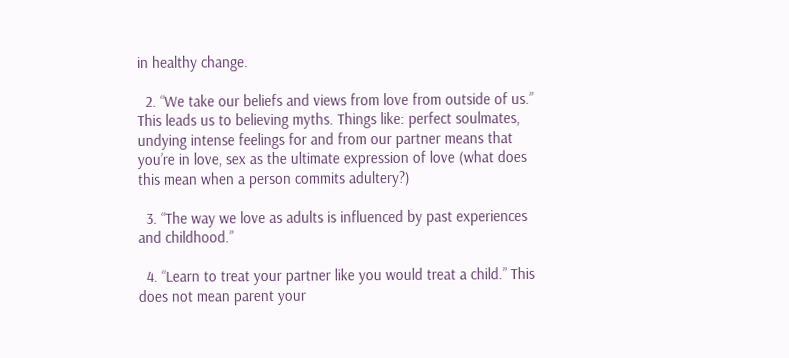in healthy change.

  2. “We take our beliefs and views from love from outside of us.” This leads us to believing myths. Things like: perfect soulmates, undying intense feelings for and from our partner means that you’re in love, sex as the ultimate expression of love (what does this mean when a person commits adultery?)

  3. “The way we love as adults is influenced by past experiences and childhood.”

  4. “Learn to treat your partner like you would treat a child.” This does not mean parent your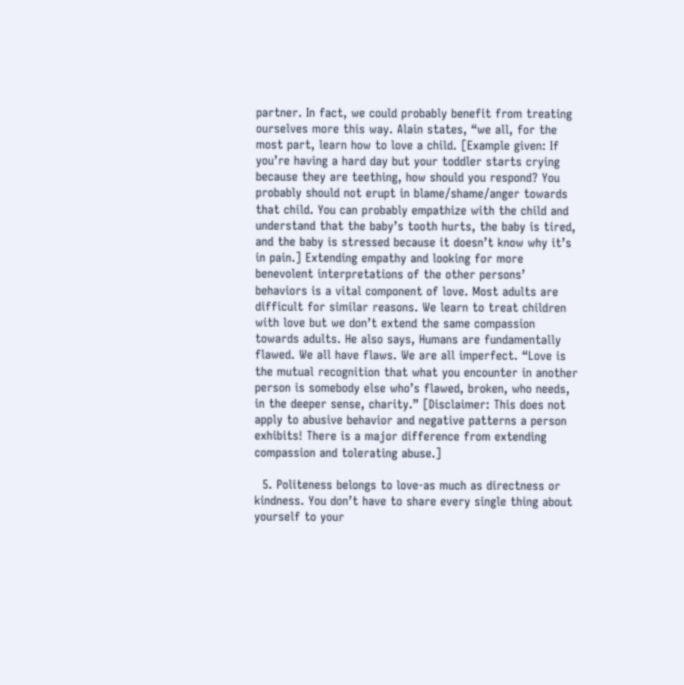partner. In fact, we could probably benefit from treating ourselves more this way. Alain states, “we all, for the most part, learn how to love a child. [Example given: If you’re having a hard day but your toddler starts crying because they are teething, how should you respond? You probably should not erupt in blame/shame/anger towards that child. You can probably empathize with the child and understand that the baby’s tooth hurts, the baby is tired, and the baby is stressed because it doesn’t know why it’s in pain.] Extending empathy and looking for more benevolent interpretations of the other persons’ behaviors is a vital component of love. Most adults are difficult for similar reasons. We learn to treat children with love but we don’t extend the same compassion towards adults. He also says, Humans are fundamentally flawed. We all have flaws. We are all imperfect. “Love is the mutual recognition that what you encounter in another person is somebody else who’s flawed, broken, who needs, in the deeper sense, charity.” [Disclaimer: This does not apply to abusive behavior and negative patterns a person exhibits! There is a major difference from extending compassion and tolerating abuse.]

  5. Politeness belongs to love-as much as directness or kindness. You don’t have to share every single thing about yourself to your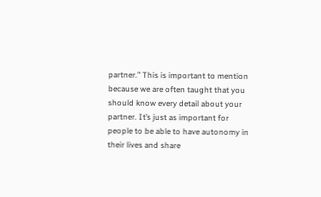partner.” This is important to mention because we are often taught that you should know every detail about your partner. It’s just as important for people to be able to have autonomy in their lives and share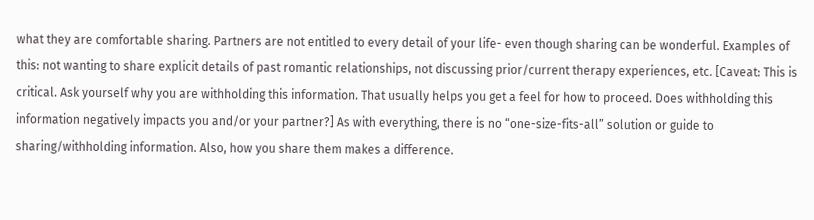what they are comfortable sharing. Partners are not entitled to every detail of your life- even though sharing can be wonderful. Examples of this: not wanting to share explicit details of past romantic relationships, not discussing prior/current therapy experiences, etc. [Caveat: This is critical. Ask yourself why you are withholding this information. That usually helps you get a feel for how to proceed. Does withholding this information negatively impacts you and/or your partner?] As with everything, there is no “one-size-fits-all” solution or guide to sharing/withholding information. Also, how you share them makes a difference.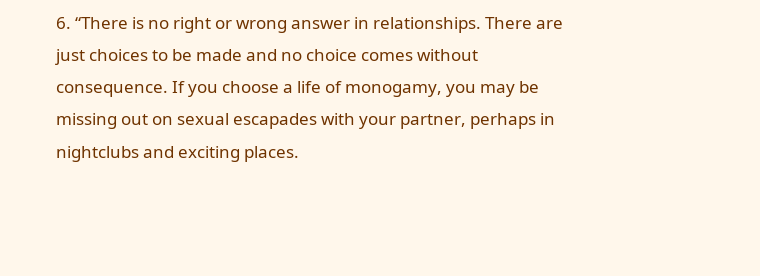6. “There is no right or wrong answer in relationships. There are just choices to be made and no choice comes without consequence. If you choose a life of monogamy, you may be missing out on sexual escapades with your partner, perhaps in nightclubs and exciting places.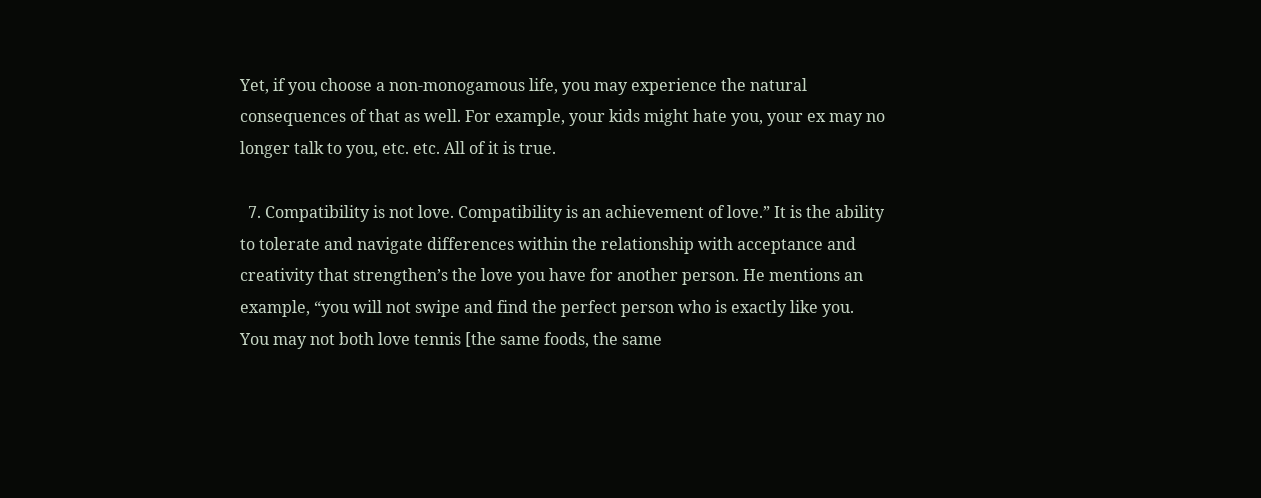Yet, if you choose a non-monogamous life, you may experience the natural consequences of that as well. For example, your kids might hate you, your ex may no longer talk to you, etc. etc. All of it is true.

  7. Compatibility is not love. Compatibility is an achievement of love.” It is the ability to tolerate and navigate differences within the relationship with acceptance and creativity that strengthen’s the love you have for another person. He mentions an example, “you will not swipe and find the perfect person who is exactly like you. You may not both love tennis [the same foods, the same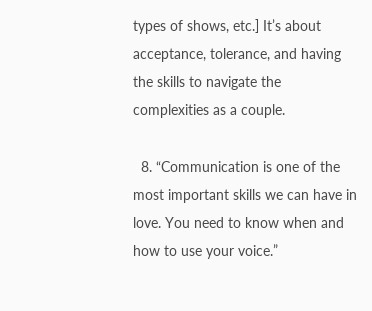types of shows, etc.] It’s about acceptance, tolerance, and having the skills to navigate the complexities as a couple.

  8. “Communication is one of the most important skills we can have in love. You need to know when and how to use your voice.”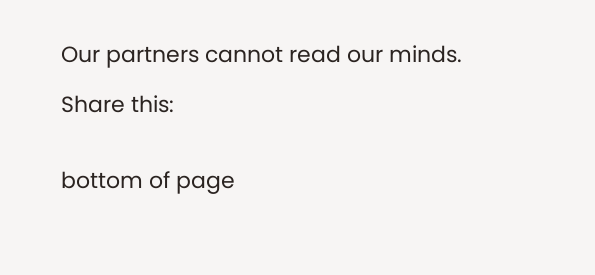Our partners cannot read our minds.

Share this:


bottom of page